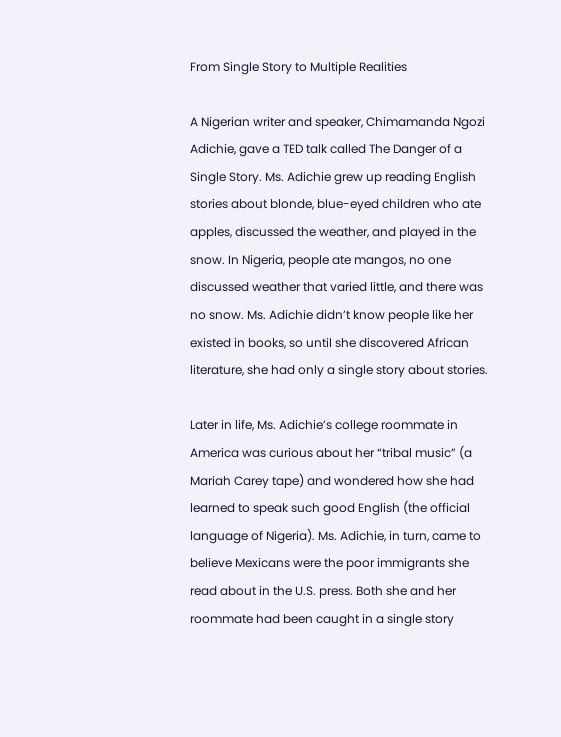From Single Story to Multiple Realities

A Nigerian writer and speaker, Chimamanda Ngozi Adichie, gave a TED talk called The Danger of a Single Story. Ms. Adichie grew up reading English stories about blonde, blue-eyed children who ate apples, discussed the weather, and played in the snow. In Nigeria, people ate mangos, no one discussed weather that varied little, and there was no snow. Ms. Adichie didn’t know people like her existed in books, so until she discovered African literature, she had only a single story about stories.

Later in life, Ms. Adichie’s college roommate in America was curious about her “tribal music” (a Mariah Carey tape) and wondered how she had learned to speak such good English (the official language of Nigeria). Ms. Adichie, in turn, came to believe Mexicans were the poor immigrants she read about in the U.S. press. Both she and her roommate had been caught in a single story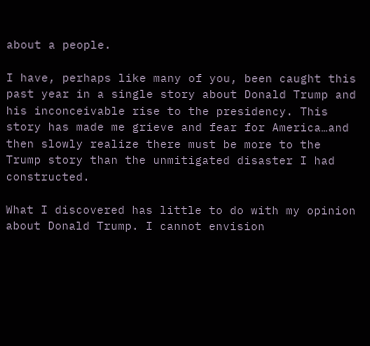about a people.

I have, perhaps like many of you, been caught this past year in a single story about Donald Trump and his inconceivable rise to the presidency. This story has made me grieve and fear for America…and then slowly realize there must be more to the Trump story than the unmitigated disaster I had constructed.

What I discovered has little to do with my opinion about Donald Trump. I cannot envision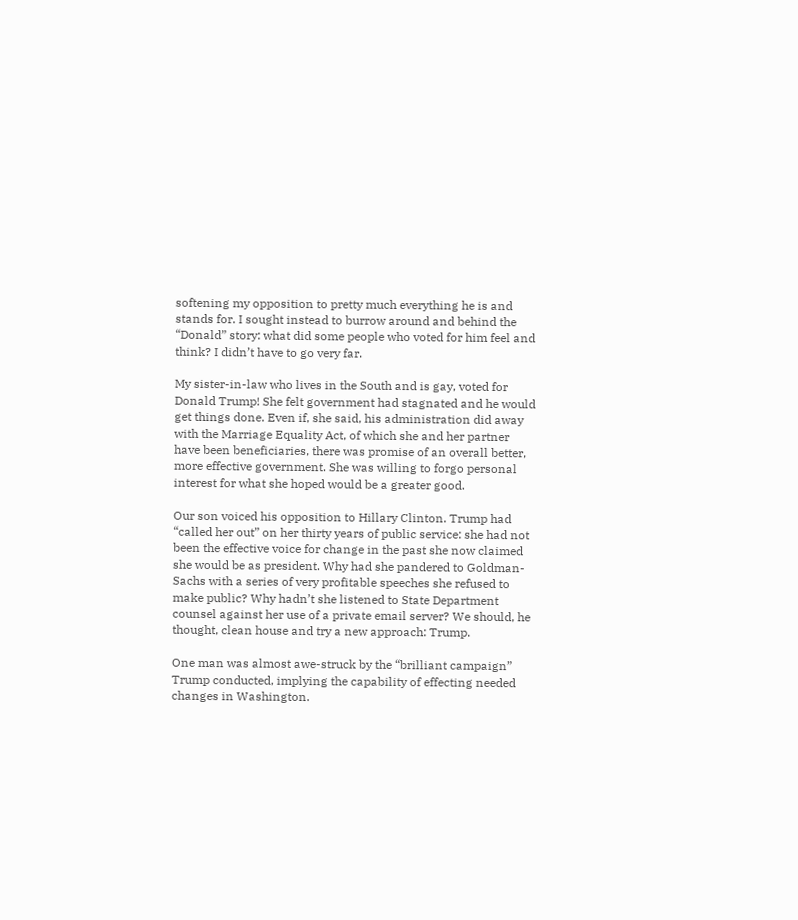softening my opposition to pretty much everything he is and stands for. I sought instead to burrow around and behind the “Donald” story: what did some people who voted for him feel and think? I didn’t have to go very far.

My sister-in-law who lives in the South and is gay, voted for Donald Trump! She felt government had stagnated and he would get things done. Even if, she said, his administration did away with the Marriage Equality Act, of which she and her partner have been beneficiaries, there was promise of an overall better, more effective government. She was willing to forgo personal interest for what she hoped would be a greater good.

Our son voiced his opposition to Hillary Clinton. Trump had “called her out” on her thirty years of public service: she had not been the effective voice for change in the past she now claimed she would be as president. Why had she pandered to Goldman-Sachs with a series of very profitable speeches she refused to make public? Why hadn’t she listened to State Department counsel against her use of a private email server? We should, he thought, clean house and try a new approach: Trump.

One man was almost awe-struck by the “brilliant campaign” Trump conducted, implying the capability of effecting needed changes in Washington.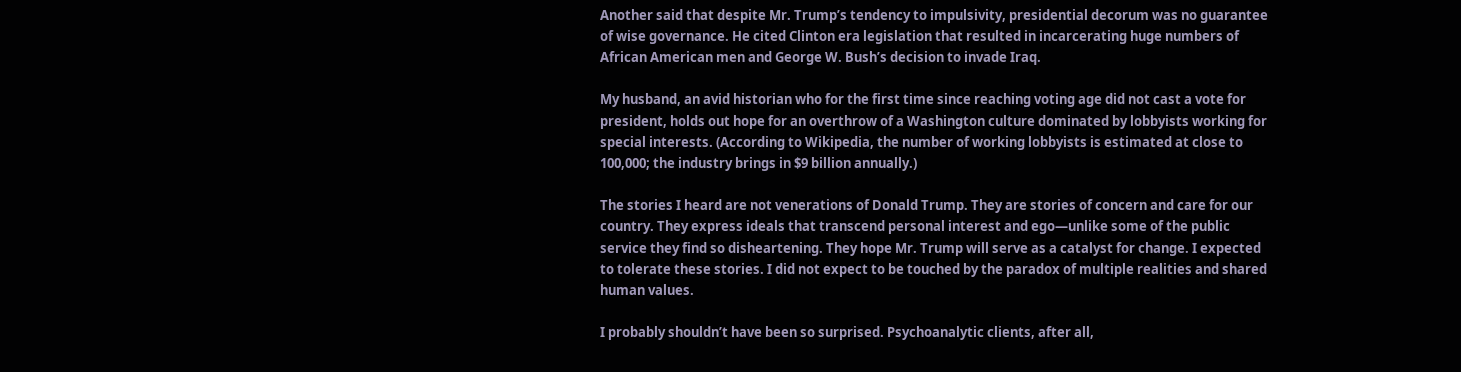Another said that despite Mr. Trump’s tendency to impulsivity, presidential decorum was no guarantee of wise governance. He cited Clinton era legislation that resulted in incarcerating huge numbers of African American men and George W. Bush’s decision to invade Iraq.

My husband, an avid historian who for the first time since reaching voting age did not cast a vote for president, holds out hope for an overthrow of a Washington culture dominated by lobbyists working for special interests. (According to Wikipedia, the number of working lobbyists is estimated at close to 100,000; the industry brings in $9 billion annually.)

The stories I heard are not venerations of Donald Trump. They are stories of concern and care for our country. They express ideals that transcend personal interest and ego—unlike some of the public service they find so disheartening. They hope Mr. Trump will serve as a catalyst for change. I expected to tolerate these stories. I did not expect to be touched by the paradox of multiple realities and shared human values.

I probably shouldn’t have been so surprised. Psychoanalytic clients, after all,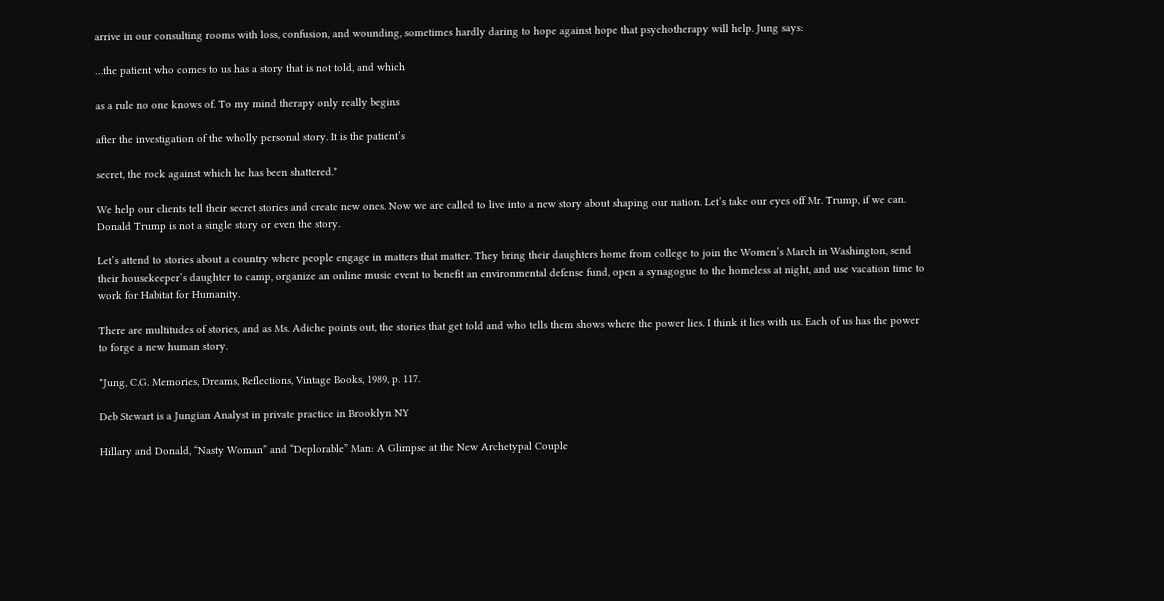arrive in our consulting rooms with loss, confusion, and wounding, sometimes hardly daring to hope against hope that psychotherapy will help. Jung says:

…the patient who comes to us has a story that is not told, and which

as a rule no one knows of. To my mind therapy only really begins

after the investigation of the wholly personal story. It is the patient’s

secret, the rock against which he has been shattered.*

We help our clients tell their secret stories and create new ones. Now we are called to live into a new story about shaping our nation. Let’s take our eyes off Mr. Trump, if we can. Donald Trump is not a single story or even the story.

Let’s attend to stories about a country where people engage in matters that matter. They bring their daughters home from college to join the Women’s March in Washington, send their housekeeper’s daughter to camp, organize an online music event to benefit an environmental defense fund, open a synagogue to the homeless at night, and use vacation time to work for Habitat for Humanity.

There are multitudes of stories, and as Ms. Adiche points out, the stories that get told and who tells them shows where the power lies. I think it lies with us. Each of us has the power to forge a new human story.

*Jung, C.G. Memories, Dreams, Reflections, Vintage Books, 1989, p. 117.

Deb Stewart is a Jungian Analyst in private practice in Brooklyn NY

Hillary and Donald, “Nasty Woman” and “Deplorable” Man: A Glimpse at the New Archetypal Couple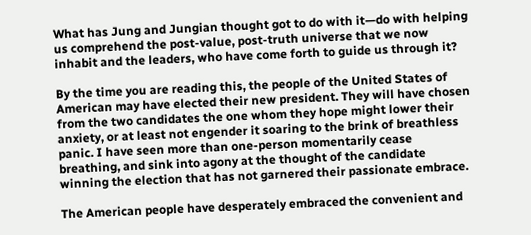What has Jung and Jungian thought got to do with it—do with helping us comprehend the post-value, post-truth universe that we now inhabit and the leaders, who have come forth to guide us through it?

By the time you are reading this, the people of the United States of American may have elected their new president. They will have chosen from the two candidates the one whom they hope might lower their anxiety, or at least not engender it soaring to the brink of breathless panic. I have seen more than one-person momentarily cease breathing, and sink into agony at the thought of the candidate winning the election that has not garnered their passionate embrace.

The American people have desperately embraced the convenient and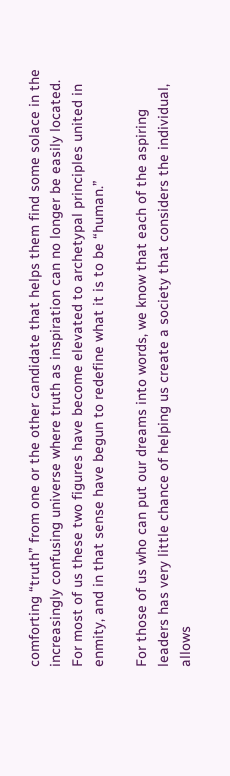comforting “truth” from one or the other candidate that helps them find some solace in the increasingly confusing universe where truth as inspiration can no longer be easily located. For most of us these two figures have become elevated to archetypal principles united in enmity, and in that sense have begun to redefine what it is to be “human.”

For those of us who can put our dreams into words, we know that each of the aspiring leaders has very little chance of helping us create a society that considers the individual, allows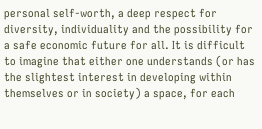personal self-worth, a deep respect for diversity, individuality and the possibility for a safe economic future for all. It is difficult to imagine that either one understands (or has the slightest interest in developing within themselves or in society) a space, for each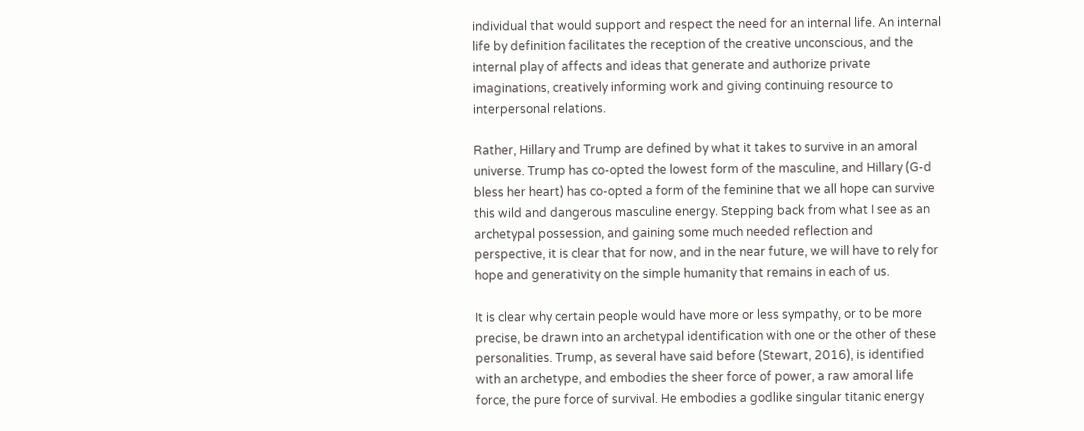individual that would support and respect the need for an internal life. An internal life by definition facilitates the reception of the creative unconscious, and the internal play of affects and ideas that generate and authorize private imaginations, creatively informing work and giving continuing resource to interpersonal relations.

Rather, Hillary and Trump are defined by what it takes to survive in an amoral universe. Trump has co-opted the lowest form of the masculine, and Hillary (G-d bless her heart) has co-opted a form of the feminine that we all hope can survive this wild and dangerous masculine energy. Stepping back from what I see as an archetypal possession, and gaining some much needed reflection and perspective, it is clear that for now, and in the near future, we will have to rely for hope and generativity on the simple humanity that remains in each of us.

It is clear why certain people would have more or less sympathy, or to be more precise, be drawn into an archetypal identification with one or the other of these personalities. Trump, as several have said before (Stewart, 2016), is identified with an archetype, and embodies the sheer force of power, a raw amoral life force, the pure force of survival. He embodies a godlike singular titanic energy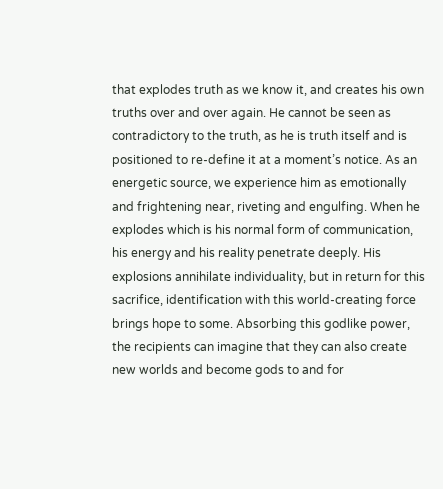that explodes truth as we know it, and creates his own truths over and over again. He cannot be seen as contradictory to the truth, as he is truth itself and is positioned to re-define it at a moment’s notice. As an energetic source, we experience him as emotionally and frightening near, riveting and engulfing. When he explodes which is his normal form of communication, his energy and his reality penetrate deeply. His explosions annihilate individuality, but in return for this sacrifice, identification with this world-creating force brings hope to some. Absorbing this godlike power, the recipients can imagine that they can also create new worlds and become gods to and for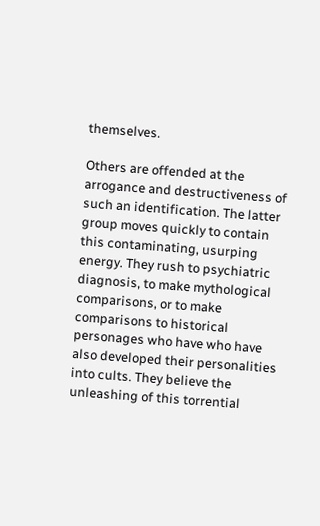themselves.

Others are offended at the arrogance and destructiveness of such an identification. The latter group moves quickly to contain this contaminating, usurping energy. They rush to psychiatric diagnosis, to make mythological comparisons, or to make comparisons to historical personages who have who have also developed their personalities into cults. They believe the unleashing of this torrential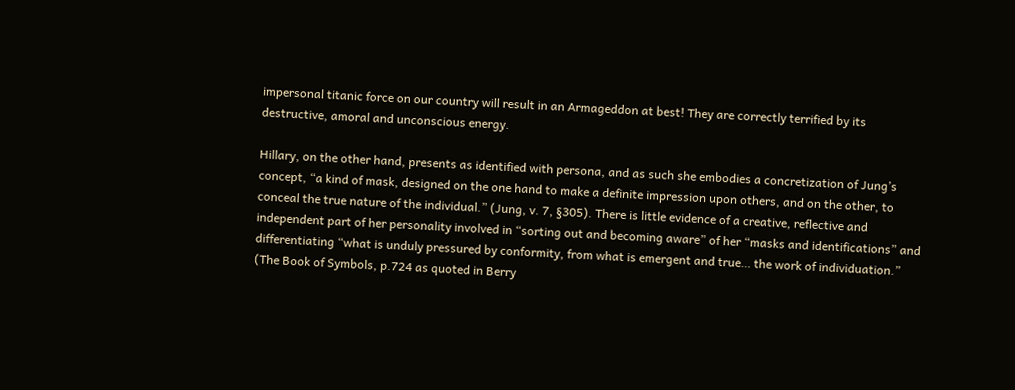impersonal titanic force on our country will result in an Armageddon at best! They are correctly terrified by its destructive, amoral and unconscious energy.

Hillary, on the other hand, presents as identified with persona, and as such she embodies a concretization of Jung’s concept, “a kind of mask, designed on the one hand to make a definite impression upon others, and on the other, to conceal the true nature of the individual.” (Jung, v. 7, §305). There is little evidence of a creative, reflective and independent part of her personality involved in “sorting out and becoming aware” of her “masks and identifications” and differentiating “what is unduly pressured by conformity, from what is emergent and true… the work of individuation.” (The Book of Symbols, p.724 as quoted in Berry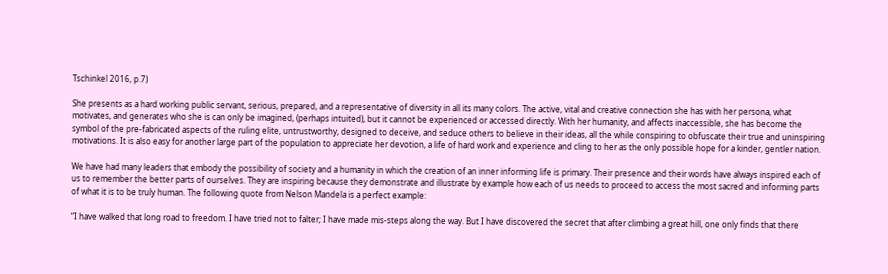Tschinkel 2016, p.7)

She presents as a hard working public servant, serious, prepared, and a representative of diversity in all its many colors. The active, vital and creative connection she has with her persona, what motivates, and generates who she is can only be imagined, (perhaps intuited), but it cannot be experienced or accessed directly. With her humanity, and affects inaccessible, she has become the symbol of the pre-fabricated aspects of the ruling elite, untrustworthy, designed to deceive, and seduce others to believe in their ideas, all the while conspiring to obfuscate their true and uninspiring motivations. It is also easy for another large part of the population to appreciate her devotion, a life of hard work and experience and cling to her as the only possible hope for a kinder, gentler nation.

We have had many leaders that embody the possibility of society and a humanity in which the creation of an inner informing life is primary. Their presence and their words have always inspired each of us to remember the better parts of ourselves. They are inspiring because they demonstrate and illustrate by example how each of us needs to proceed to access the most sacred and informing parts of what it is to be truly human. The following quote from Nelson Mandela is a perfect example:

“I have walked that long road to freedom. I have tried not to falter; I have made mis-steps along the way. But I have discovered the secret that after climbing a great hill, one only finds that there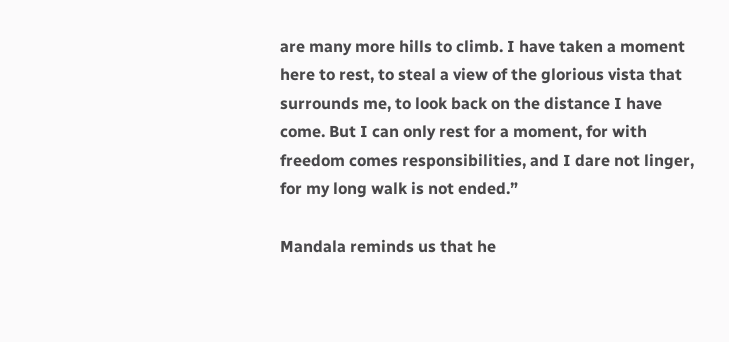are many more hills to climb. I have taken a moment here to rest, to steal a view of the glorious vista that surrounds me, to look back on the distance I have come. But I can only rest for a moment, for with freedom comes responsibilities, and I dare not linger, for my long walk is not ended.”

Mandala reminds us that he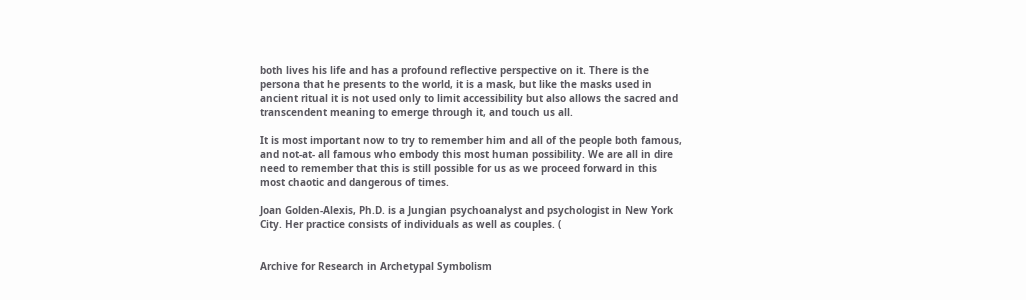both lives his life and has a profound reflective perspective on it. There is the persona that he presents to the world, it is a mask, but like the masks used in ancient ritual it is not used only to limit accessibility but also allows the sacred and transcendent meaning to emerge through it, and touch us all.

It is most important now to try to remember him and all of the people both famous, and not-at- all famous who embody this most human possibility. We are all in dire need to remember that this is still possible for us as we proceed forward in this most chaotic and dangerous of times.

Joan Golden-Alexis, Ph.D. is a Jungian psychoanalyst and psychologist in New York City. Her practice consists of individuals as well as couples. (


Archive for Research in Archetypal Symbolism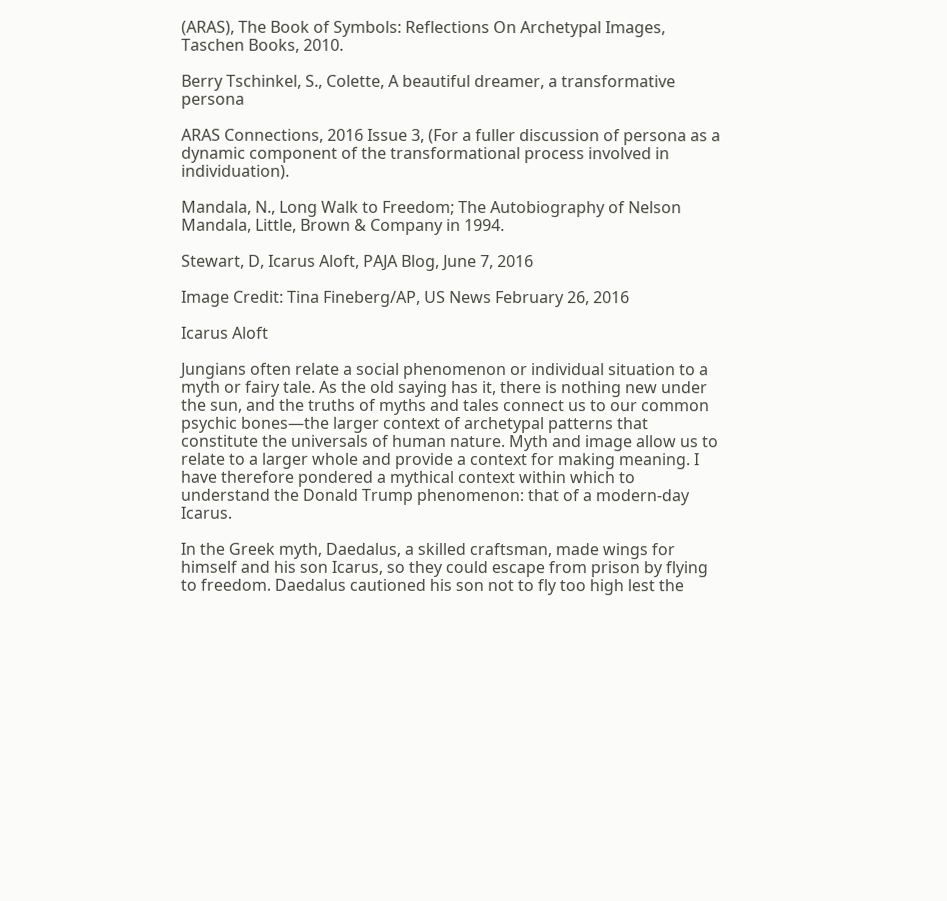(ARAS), The Book of Symbols: Reflections On Archetypal Images, Taschen Books, 2010.

Berry Tschinkel, S., Colette, A beautiful dreamer, a transformative persona

ARAS Connections, 2016 Issue 3, (For a fuller discussion of persona as a dynamic component of the transformational process involved in individuation).

Mandala, N., Long Walk to Freedom; The Autobiography of Nelson Mandala, Little, Brown & Company in 1994.

Stewart, D, Icarus Aloft, PAJA Blog, June 7, 2016

Image Credit: Tina Fineberg/AP, US News February 26, 2016

Icarus Aloft

Jungians often relate a social phenomenon or individual situation to a myth or fairy tale. As the old saying has it, there is nothing new under the sun, and the truths of myths and tales connect us to our common psychic bones—the larger context of archetypal patterns that constitute the universals of human nature. Myth and image allow us to relate to a larger whole and provide a context for making meaning. I have therefore pondered a mythical context within which to understand the Donald Trump phenomenon: that of a modern-day Icarus.

In the Greek myth, Daedalus, a skilled craftsman, made wings for himself and his son Icarus, so they could escape from prison by flying to freedom. Daedalus cautioned his son not to fly too high lest the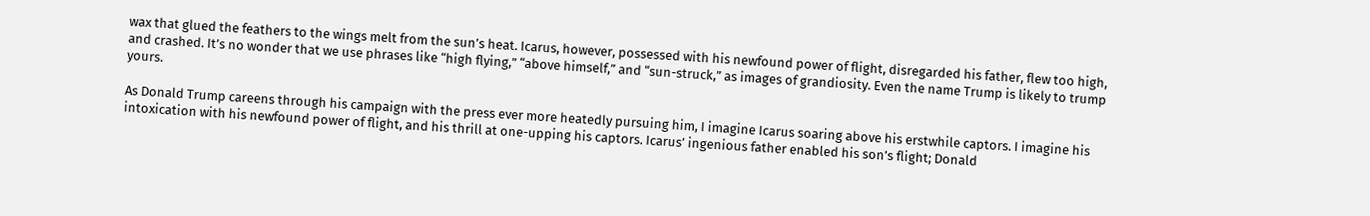wax that glued the feathers to the wings melt from the sun’s heat. Icarus, however, possessed with his newfound power of flight, disregarded his father, flew too high, and crashed. It’s no wonder that we use phrases like “high flying,” “above himself,” and “sun-struck,” as images of grandiosity. Even the name Trump is likely to trump yours.

As Donald Trump careens through his campaign with the press ever more heatedly pursuing him, I imagine Icarus soaring above his erstwhile captors. I imagine his intoxication with his newfound power of flight, and his thrill at one-upping his captors. Icarus’ ingenious father enabled his son’s flight; Donald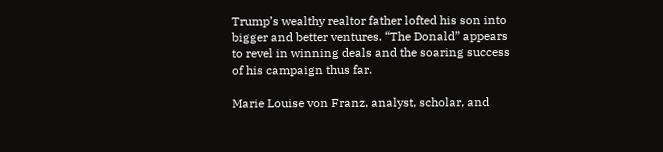Trump’s wealthy realtor father lofted his son into bigger and better ventures. “The Donald” appears to revel in winning deals and the soaring success of his campaign thus far.

Marie Louise von Franz, analyst, scholar, and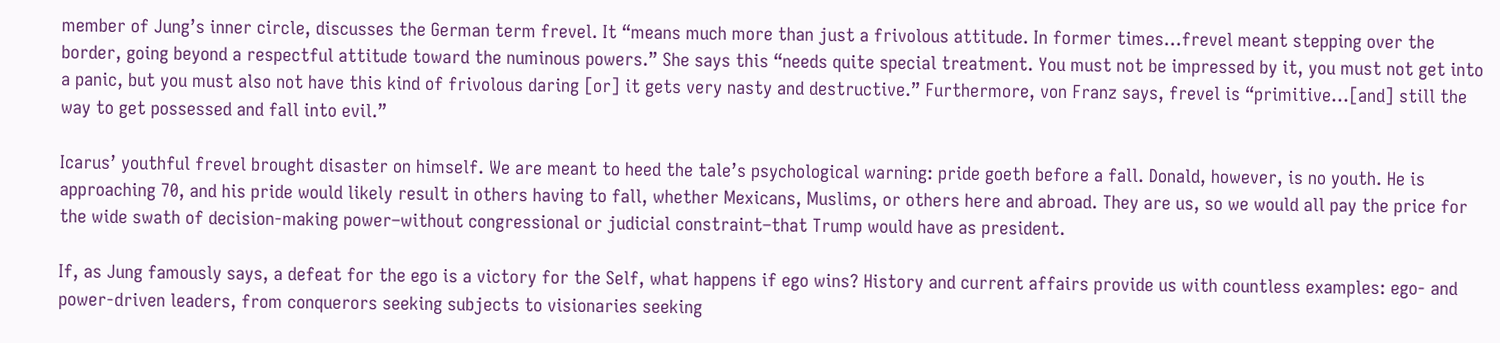member of Jung’s inner circle, discusses the German term frevel. It “means much more than just a frivolous attitude. In former times…frevel meant stepping over the border, going beyond a respectful attitude toward the numinous powers.” She says this “needs quite special treatment. You must not be impressed by it, you must not get into a panic, but you must also not have this kind of frivolous daring [or] it gets very nasty and destructive.” Furthermore, von Franz says, frevel is “primitive…[and] still the way to get possessed and fall into evil.”

Icarus’ youthful frevel brought disaster on himself. We are meant to heed the tale’s psychological warning: pride goeth before a fall. Donald, however, is no youth. He is approaching 70, and his pride would likely result in others having to fall, whether Mexicans, Muslims, or others here and abroad. They are us, so we would all pay the price for the wide swath of decision-making power–without congressional or judicial constraint–that Trump would have as president.

If, as Jung famously says, a defeat for the ego is a victory for the Self, what happens if ego wins? History and current affairs provide us with countless examples: ego- and power-driven leaders, from conquerors seeking subjects to visionaries seeking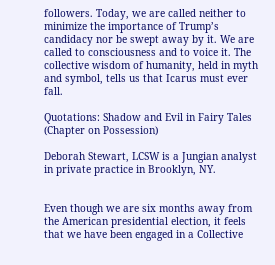followers. Today, we are called neither to minimize the importance of Trump’s candidacy nor be swept away by it. We are called to consciousness and to voice it. The collective wisdom of humanity, held in myth and symbol, tells us that Icarus must ever fall.

Quotations: Shadow and Evil in Fairy Tales (Chapter on Possession)

Deborah Stewart, LCSW is a Jungian analyst in private practice in Brooklyn, NY.


Even though we are six months away from the American presidential election, it feels that we have been engaged in a Collective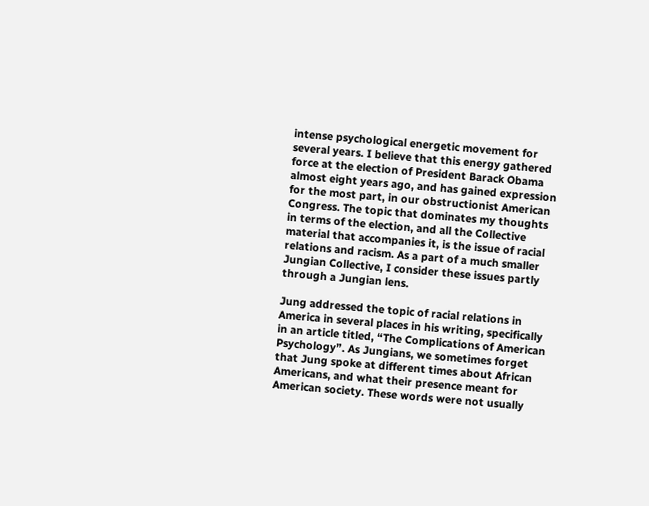intense psychological energetic movement for several years. I believe that this energy gathered force at the election of President Barack Obama almost eight years ago, and has gained expression for the most part, in our obstructionist American Congress. The topic that dominates my thoughts in terms of the election, and all the Collective material that accompanies it, is the issue of racial relations and racism. As a part of a much smaller Jungian Collective, I consider these issues partly through a Jungian lens.

Jung addressed the topic of racial relations in America in several places in his writing, specifically in an article titled, “The Complications of American Psychology”. As Jungians, we sometimes forget that Jung spoke at different times about African Americans, and what their presence meant for American society. These words were not usually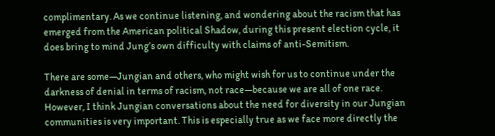complimentary. As we continue listening, and wondering about the racism that has emerged from the American political Shadow, during this present election cycle, it does bring to mind Jung’s own difficulty with claims of anti-Semitism.

There are some—Jungian and others, who might wish for us to continue under the darkness of denial in terms of racism, not race—because we are all of one race. However, I think Jungian conversations about the need for diversity in our Jungian communities is very important. This is especially true as we face more directly the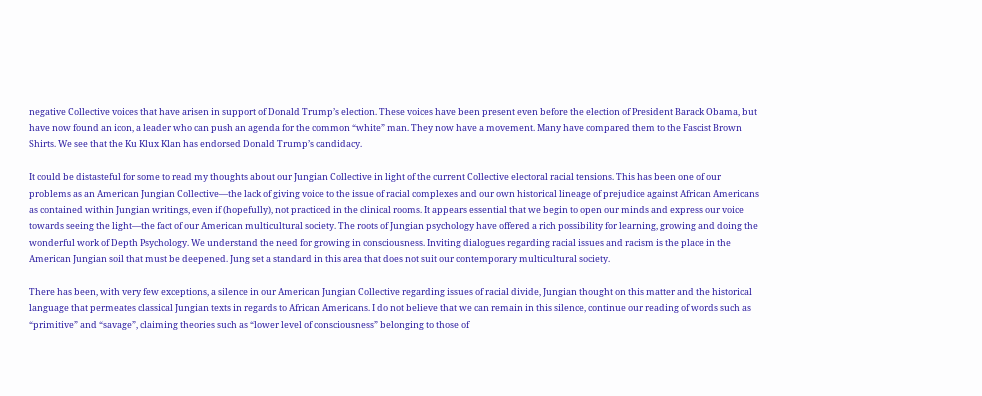negative Collective voices that have arisen in support of Donald Trump’s election. These voices have been present even before the election of President Barack Obama, but have now found an icon, a leader who can push an agenda for the common “white” man. They now have a movement. Many have compared them to the Fascist Brown Shirts. We see that the Ku Klux Klan has endorsed Donald Trump’s candidacy.

It could be distasteful for some to read my thoughts about our Jungian Collective in light of the current Collective electoral racial tensions. This has been one of our problems as an American Jungian Collective—the lack of giving voice to the issue of racial complexes and our own historical lineage of prejudice against African Americans as contained within Jungian writings, even if (hopefully), not practiced in the clinical rooms. It appears essential that we begin to open our minds and express our voice towards seeing the light—the fact of our American multicultural society. The roots of Jungian psychology have offered a rich possibility for learning, growing and doing the wonderful work of Depth Psychology. We understand the need for growing in consciousness. Inviting dialogues regarding racial issues and racism is the place in the American Jungian soil that must be deepened. Jung set a standard in this area that does not suit our contemporary multicultural society.

There has been, with very few exceptions, a silence in our American Jungian Collective regarding issues of racial divide, Jungian thought on this matter and the historical language that permeates classical Jungian texts in regards to African Americans. I do not believe that we can remain in this silence, continue our reading of words such as “primitive” and “savage”, claiming theories such as “lower level of consciousness” belonging to those of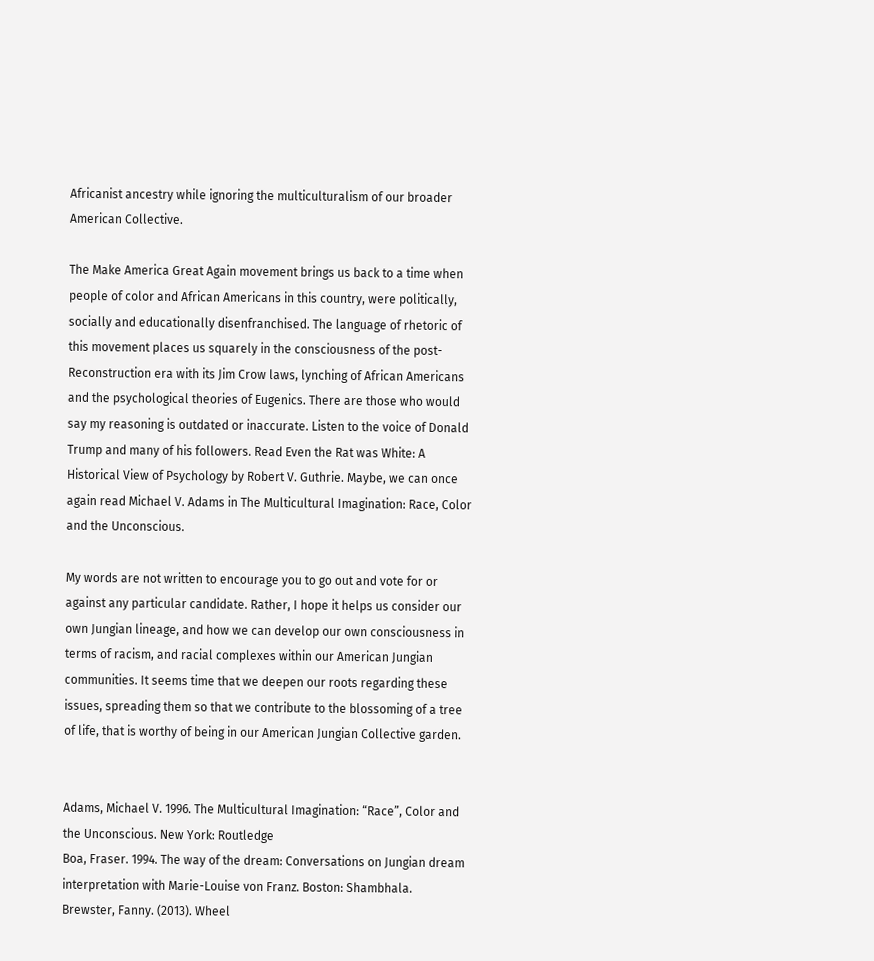Africanist ancestry while ignoring the multiculturalism of our broader American Collective.

The Make America Great Again movement brings us back to a time when people of color and African Americans in this country, were politically, socially and educationally disenfranchised. The language of rhetoric of this movement places us squarely in the consciousness of the post-Reconstruction era with its Jim Crow laws, lynching of African Americans and the psychological theories of Eugenics. There are those who would say my reasoning is outdated or inaccurate. Listen to the voice of Donald Trump and many of his followers. Read Even the Rat was White: A Historical View of Psychology by Robert V. Guthrie. Maybe, we can once again read Michael V. Adams in The Multicultural Imagination: Race, Color and the Unconscious.

My words are not written to encourage you to go out and vote for or against any particular candidate. Rather, I hope it helps us consider our own Jungian lineage, and how we can develop our own consciousness in terms of racism, and racial complexes within our American Jungian communities. It seems time that we deepen our roots regarding these issues, spreading them so that we contribute to the blossoming of a tree of life, that is worthy of being in our American Jungian Collective garden.


Adams, Michael V. 1996. The Multicultural Imagination: “Race”, Color and the Unconscious. New York: Routledge
Boa, Fraser. 1994. The way of the dream: Conversations on Jungian dream interpretation with Marie-Louise von Franz. Boston: Shambhala.
Brewster, Fanny. (2013). Wheel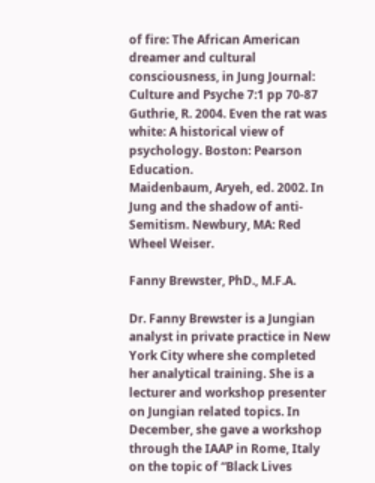of fire: The African American dreamer and cultural consciousness, in Jung Journal: Culture and Psyche 7:1 pp 70-87
Guthrie, R. 2004. Even the rat was white: A historical view of psychology. Boston: Pearson Education.
Maidenbaum, Aryeh, ed. 2002. In Jung and the shadow of anti-Semitism. Newbury, MA: Red Wheel Weiser.

Fanny Brewster, PhD., M.F.A.

Dr. Fanny Brewster is a Jungian analyst in private practice in New York City where she completed her analytical training. She is a lecturer and workshop presenter on Jungian related topics. In December, she gave a workshop through the IAAP in Rome, Italy on the topic of “Black Lives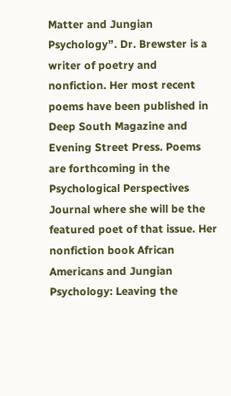Matter and Jungian Psychology”. Dr. Brewster is a writer of poetry and nonfiction. Her most recent poems have been published in Deep South Magazine and Evening Street Press. Poems are forthcoming in the Psychological Perspectives Journal where she will be the featured poet of that issue. Her nonfiction book African Americans and Jungian Psychology: Leaving the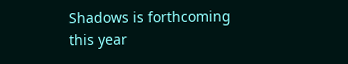Shadows is forthcoming this year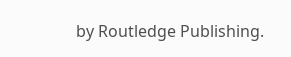by Routledge Publishing.